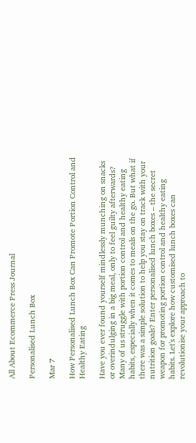All About Ecommerce Press Journal

Personalised Lunch Box

Mar 7

How Personalised Lunch Box Can Promote Portion Control and Healthy Eating

Have you ever found yourself mindlessly munching on snacks or overindulging in a big meal, only to feel guilty afterwards? Many of us struggle with portion control and healthy eating habits, especially when it comes to meals on the go. But what if there was a simple solution to help you stay on track with your nutrition goals? Enter personalised lunch boxes – the secret weapon for promoting portion control and healthy eating habits. Let's explore how customised lunch boxes can revolutionise your approach to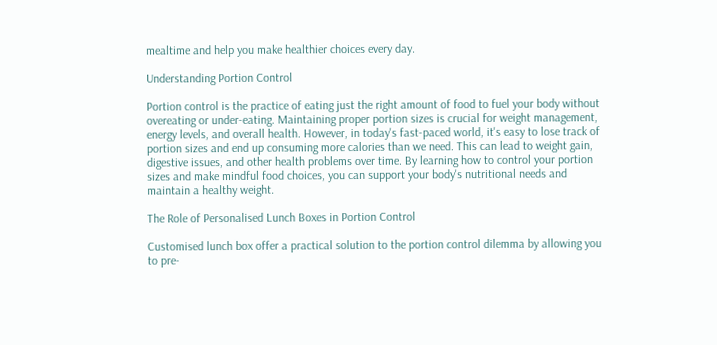mealtime and help you make healthier choices every day.

Understanding Portion Control

Portion control is the practice of eating just the right amount of food to fuel your body without overeating or under-eating. Maintaining proper portion sizes is crucial for weight management, energy levels, and overall health. However, in today's fast-paced world, it's easy to lose track of portion sizes and end up consuming more calories than we need. This can lead to weight gain, digestive issues, and other health problems over time. By learning how to control your portion sizes and make mindful food choices, you can support your body's nutritional needs and maintain a healthy weight.

The Role of Personalised Lunch Boxes in Portion Control

Customised lunch box offer a practical solution to the portion control dilemma by allowing you to pre-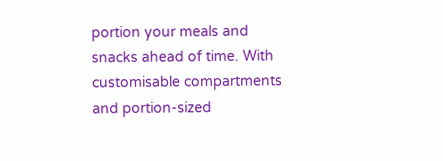portion your meals and snacks ahead of time. With customisable compartments and portion-sized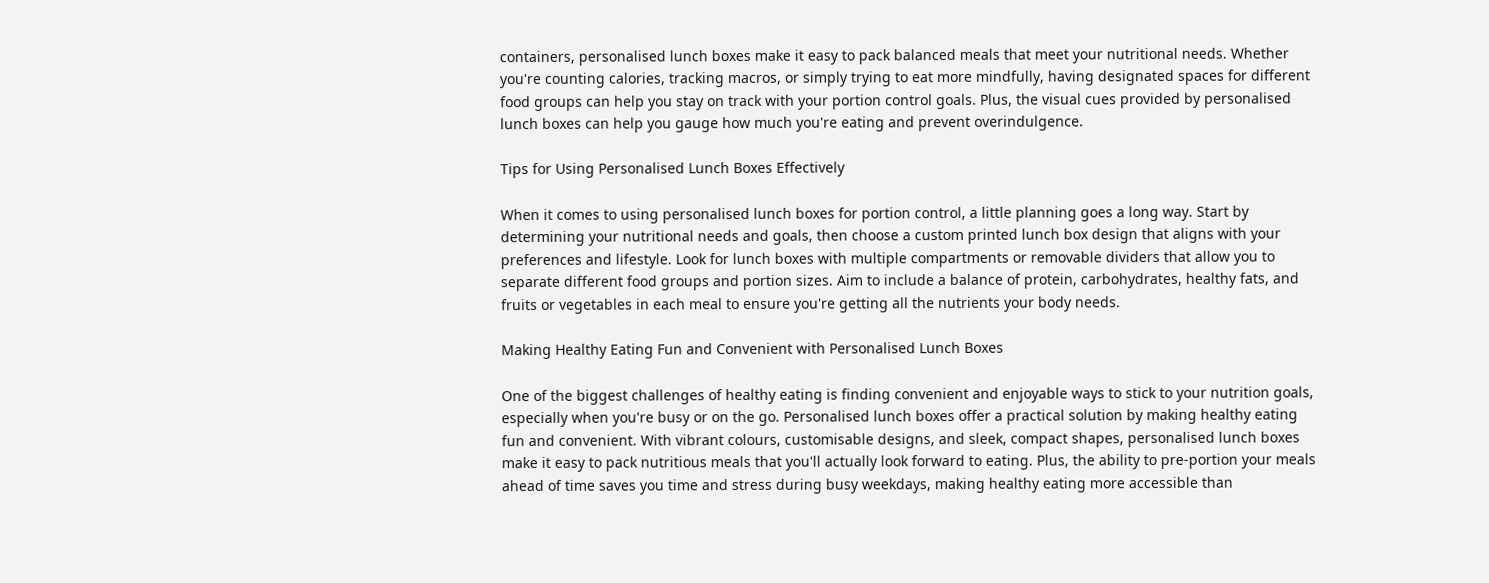containers, personalised lunch boxes make it easy to pack balanced meals that meet your nutritional needs. Whether you're counting calories, tracking macros, or simply trying to eat more mindfully, having designated spaces for different food groups can help you stay on track with your portion control goals. Plus, the visual cues provided by personalised lunch boxes can help you gauge how much you're eating and prevent overindulgence.

Tips for Using Personalised Lunch Boxes Effectively

When it comes to using personalised lunch boxes for portion control, a little planning goes a long way. Start by determining your nutritional needs and goals, then choose a custom printed lunch box design that aligns with your preferences and lifestyle. Look for lunch boxes with multiple compartments or removable dividers that allow you to separate different food groups and portion sizes. Aim to include a balance of protein, carbohydrates, healthy fats, and fruits or vegetables in each meal to ensure you're getting all the nutrients your body needs.

Making Healthy Eating Fun and Convenient with Personalised Lunch Boxes

One of the biggest challenges of healthy eating is finding convenient and enjoyable ways to stick to your nutrition goals, especially when you're busy or on the go. Personalised lunch boxes offer a practical solution by making healthy eating fun and convenient. With vibrant colours, customisable designs, and sleek, compact shapes, personalised lunch boxes make it easy to pack nutritious meals that you'll actually look forward to eating. Plus, the ability to pre-portion your meals ahead of time saves you time and stress during busy weekdays, making healthy eating more accessible than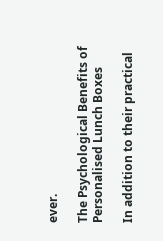ever.

The Psychological Benefits of Personalised Lunch Boxes

In addition to their practical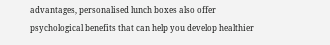advantages, personalised lunch boxes also offer psychological benefits that can help you develop healthier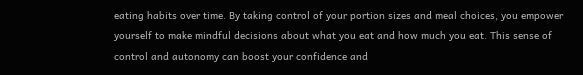eating habits over time. By taking control of your portion sizes and meal choices, you empower yourself to make mindful decisions about what you eat and how much you eat. This sense of control and autonomy can boost your confidence and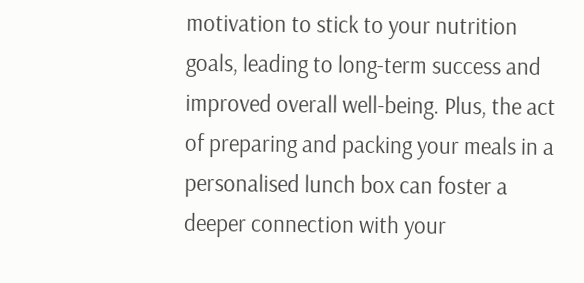motivation to stick to your nutrition goals, leading to long-term success and improved overall well-being. Plus, the act of preparing and packing your meals in a personalised lunch box can foster a deeper connection with your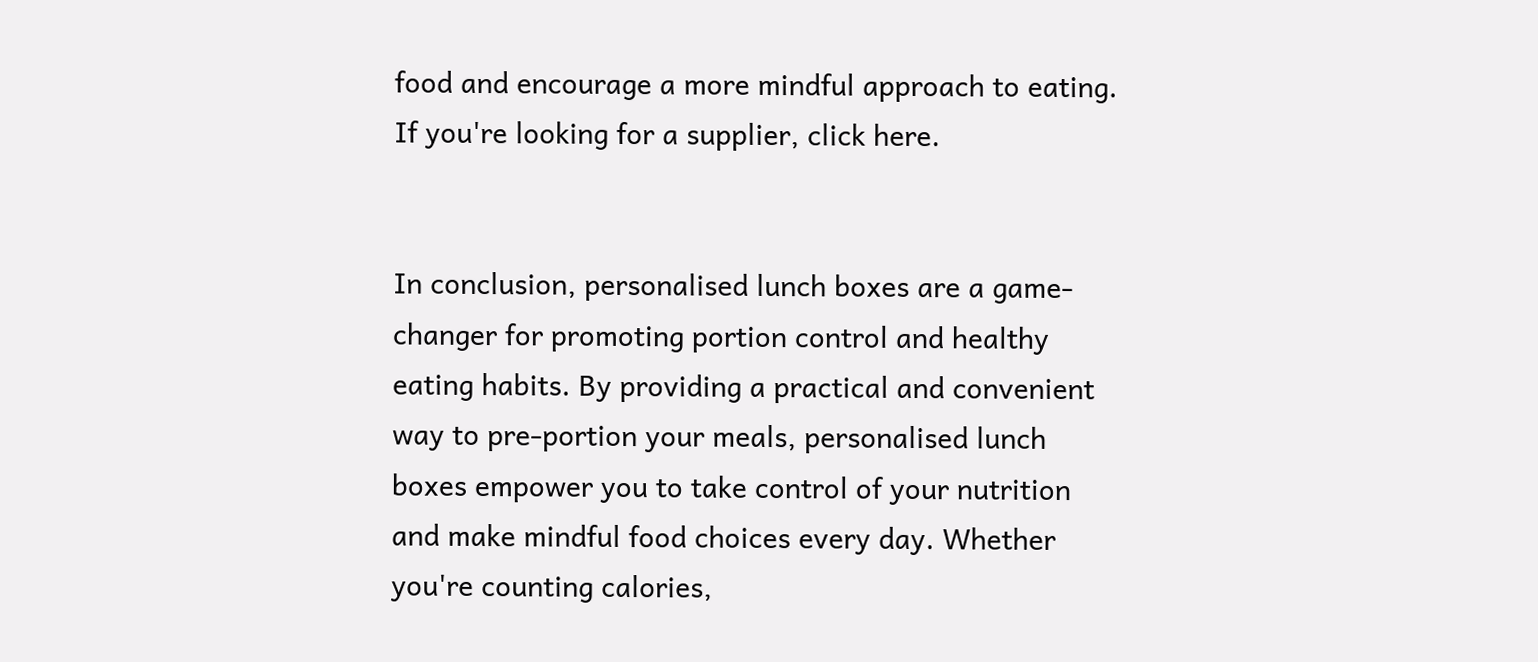food and encourage a more mindful approach to eating. If you're looking for a supplier, click here.


In conclusion, personalised lunch boxes are a game-changer for promoting portion control and healthy eating habits. By providing a practical and convenient way to pre-portion your meals, personalised lunch boxes empower you to take control of your nutrition and make mindful food choices every day. Whether you're counting calories,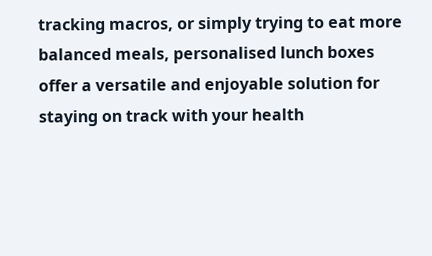tracking macros, or simply trying to eat more balanced meals, personalised lunch boxes offer a versatile and enjoyable solution for staying on track with your health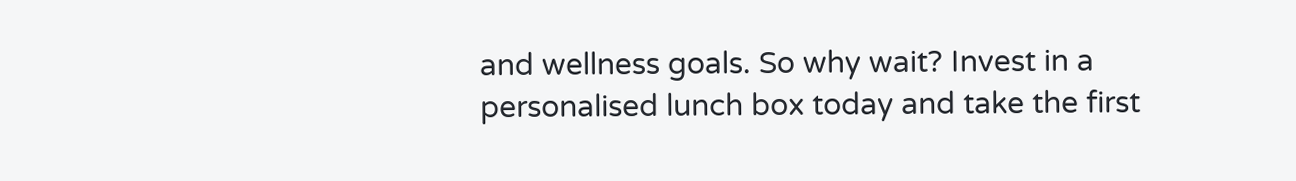and wellness goals. So why wait? Invest in a personalised lunch box today and take the first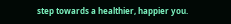step towards a healthier, happier you.